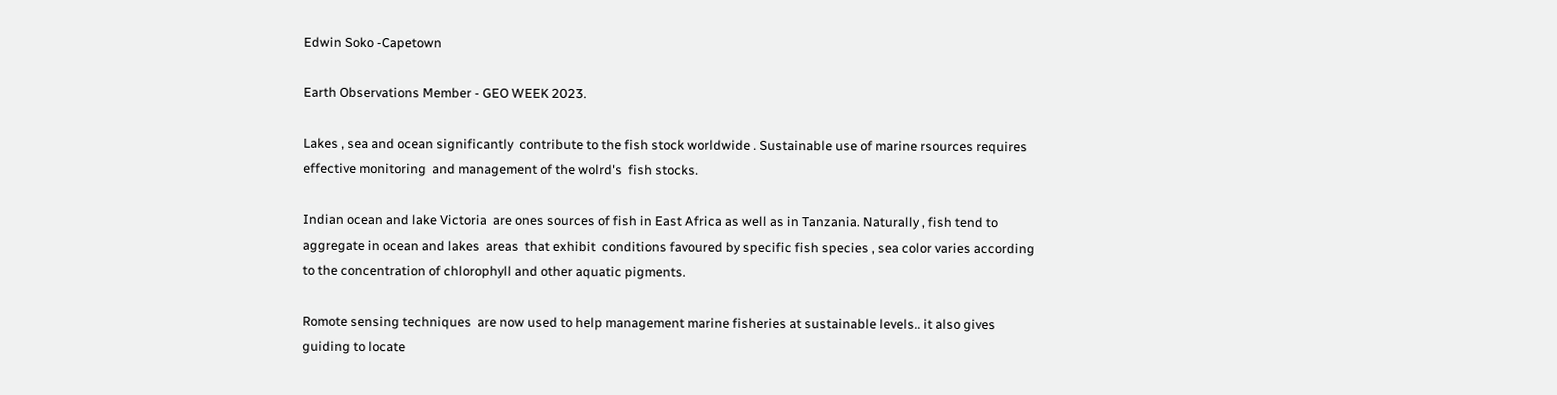Edwin Soko -Capetown

Earth Observations Member - GEO WEEK 2023.

Lakes , sea and ocean significantly  contribute to the fish stock worldwide . Sustainable use of marine rsources requires effective monitoring  and management of the wolrd's  fish stocks.

Indian ocean and lake Victoria  are ones sources of fish in East Africa as well as in Tanzania. Naturally , fish tend to aggregate in ocean and lakes  areas  that exhibit  conditions favoured by specific fish species , sea color varies according  to the concentration of chlorophyll and other aquatic pigments.

Romote sensing techniques  are now used to help management marine fisheries at sustainable levels.. it also gives guiding to locate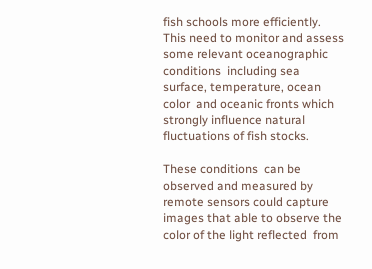fish schools more efficiently. This need to monitor and assess some relevant oceanographic  conditions  including sea surface, temperature, ocean color  and oceanic fronts which strongly influence natural fluctuations of fish stocks.

These conditions  can be observed and measured by remote sensors could capture images that able to observe the color of the light reflected  from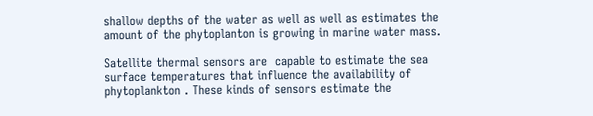shallow depths of the water as well as well as estimates the amount of the phytoplanton is growing in marine water mass.

Satellite thermal sensors are  capable to estimate the sea surface temperatures that influence the availability of phytoplankton . These kinds of sensors estimate the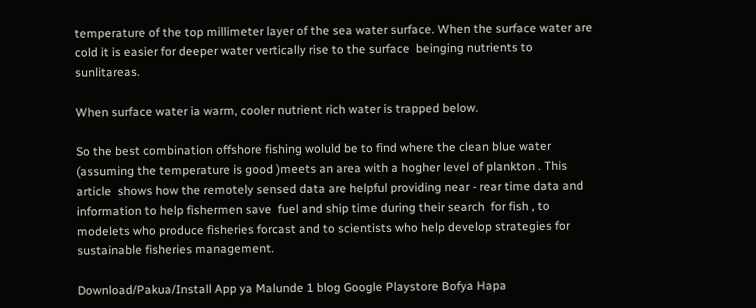temperature of the top millimeter layer of the sea water surface. When the surface water are cold it is easier for deeper water vertically rise to the surface  beinging nutrients to sunlitareas.

When surface water ia warm, cooler nutrient rich water is trapped below.

So the best combination offshore fishing woluld be to find where the clean blue water (assuming the temperature is good )meets an area with a hogher level of plankton . This article  shows how the remotely sensed data are helpful providing near - rear time data and information to help fishermen save  fuel and ship time during their search  for fish , to modelets who produce fisheries forcast and to scientists who help develop strategies for sustainable fisheries management.

Download/Pakua/Install App ya Malunde 1 blog Google Playstore Bofya Hapa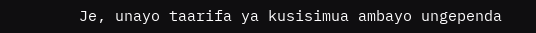Je, unayo taarifa ya kusisimua ambayo ungependa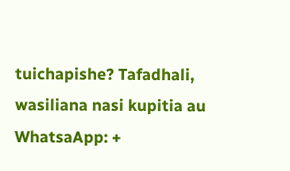tuichapishe? Tafadhali, wasiliana nasi kupitia au WhatsaApp: +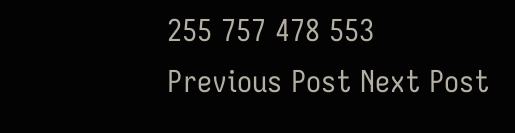255 757 478 553
Previous Post Next Post